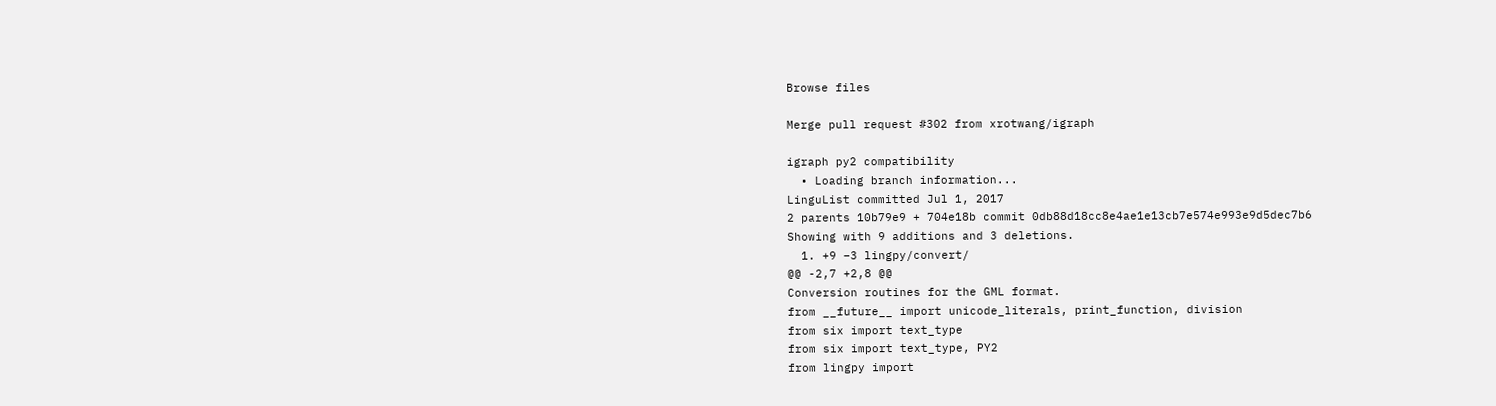Browse files

Merge pull request #302 from xrotwang/igraph

igraph py2 compatibility
  • Loading branch information...
LinguList committed Jul 1, 2017
2 parents 10b79e9 + 704e18b commit 0db88d18cc8e4ae1e13cb7e574e993e9d5dec7b6
Showing with 9 additions and 3 deletions.
  1. +9 −3 lingpy/convert/
@@ -2,7 +2,8 @@
Conversion routines for the GML format.
from __future__ import unicode_literals, print_function, division
from six import text_type
from six import text_type, PY2
from lingpy import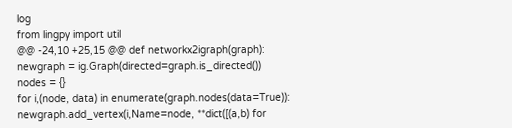log
from lingpy import util
@@ -24,10 +25,15 @@ def networkx2igraph(graph):
newgraph = ig.Graph(directed=graph.is_directed())
nodes = {}
for i,(node, data) in enumerate(graph.nodes(data=True)):
newgraph.add_vertex(i,Name=node, **dict([(a,b) for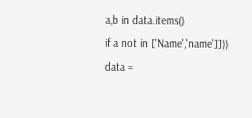a,b in data.items()
if a not in ['Name','name']]))
data =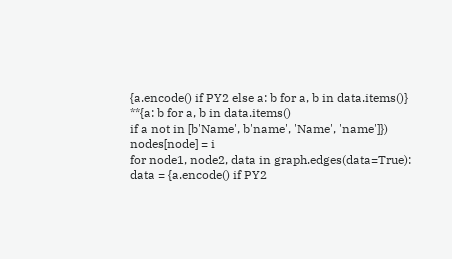{a.encode() if PY2 else a: b for a, b in data.items()}
**{a: b for a, b in data.items()
if a not in [b'Name', b'name', 'Name', 'name']})
nodes[node] = i
for node1, node2, data in graph.edges(data=True):
data = {a.encode() if PY2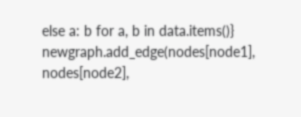else a: b for a, b in data.items()}
newgraph.add_edge(nodes[node1], nodes[node2],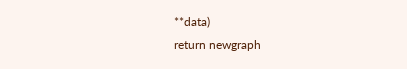**data)
return newgraph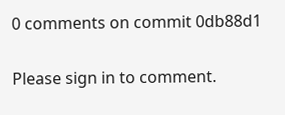0 comments on commit 0db88d1

Please sign in to comment.